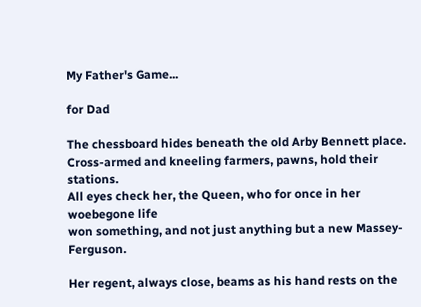My Father's Game...

for Dad

The chessboard hides beneath the old Arby Bennett place.
Cross-armed and kneeling farmers, pawns, hold their stations.
All eyes check her, the Queen, who for once in her woebegone life
won something, and not just anything but a new Massey-Ferguson.

Her regent, always close, beams as his hand rests on the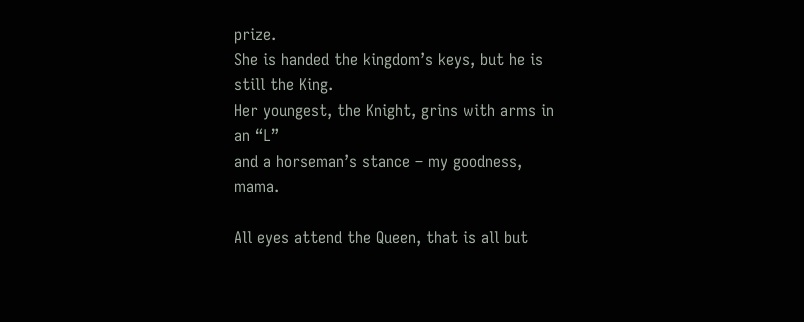prize.
She is handed the kingdom’s keys, but he is still the King.
Her youngest, the Knight, grins with arms in an “L”
and a horseman’s stance – my goodness, mama.

All eyes attend the Queen, that is all but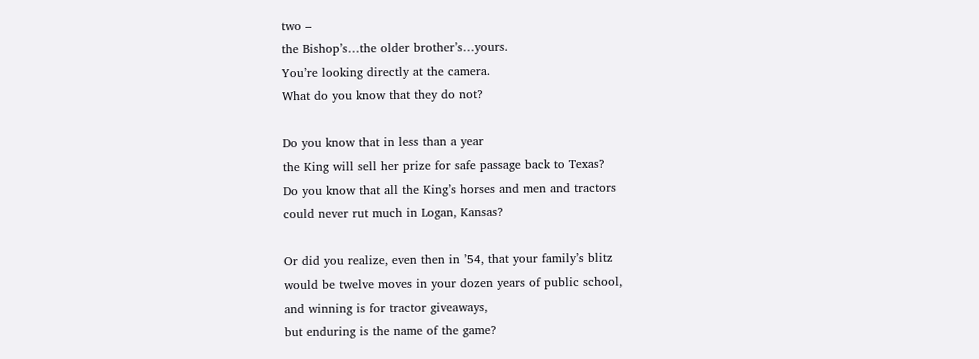two –
the Bishop’s…the older brother’s…yours.
You’re looking directly at the camera.
What do you know that they do not?

Do you know that in less than a year
the King will sell her prize for safe passage back to Texas?
Do you know that all the King’s horses and men and tractors
could never rut much in Logan, Kansas?

Or did you realize, even then in ’54, that your family’s blitz
would be twelve moves in your dozen years of public school,
and winning is for tractor giveaways,
but enduring is the name of the game?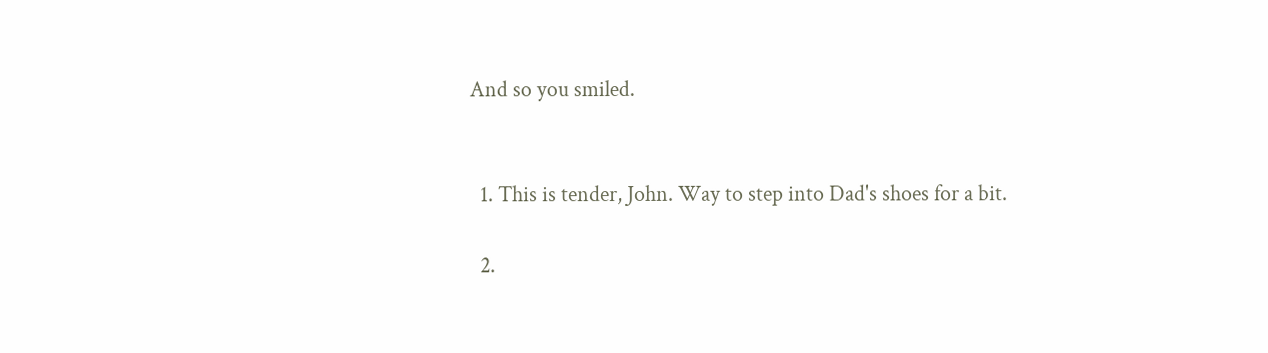And so you smiled.


  1. This is tender, John. Way to step into Dad's shoes for a bit.

  2.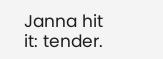Janna hit it: tender.